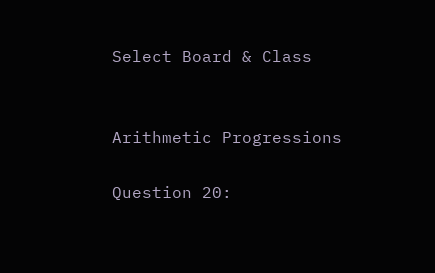Select Board & Class


Arithmetic Progressions

Question 20: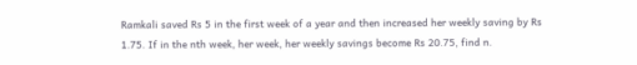Ramkali saved Rs 5 in the first week of a year and then increased her weekly saving by Rs 1.75. If in the nth week, her week, her weekly savings become Rs 20.75, find n.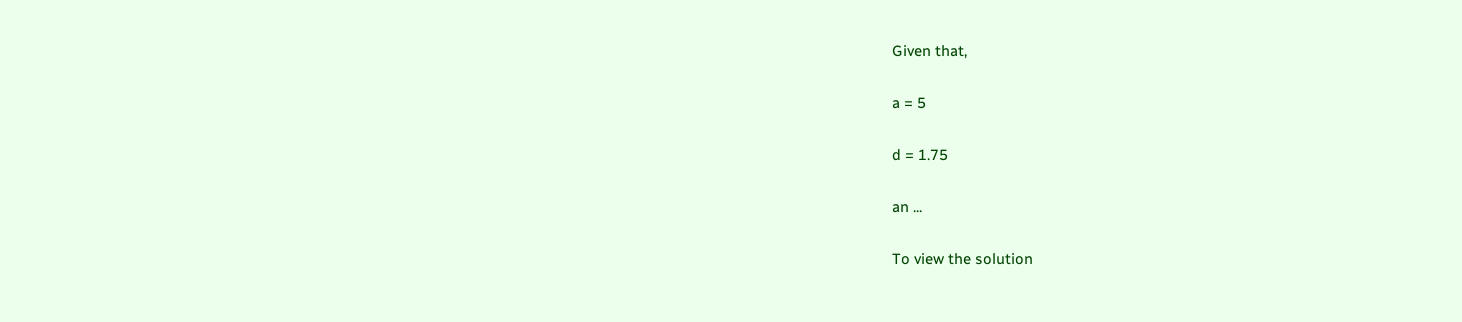Given that,

a = 5

d = 1.75

an ...

To view the solution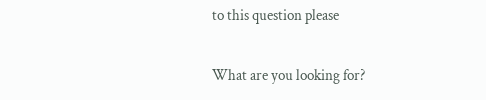to this question please

What are you looking for?